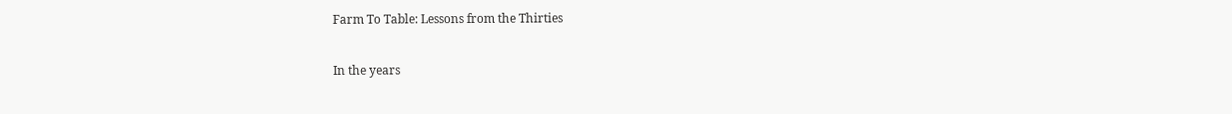Farm To Table: Lessons from the Thirties

In the years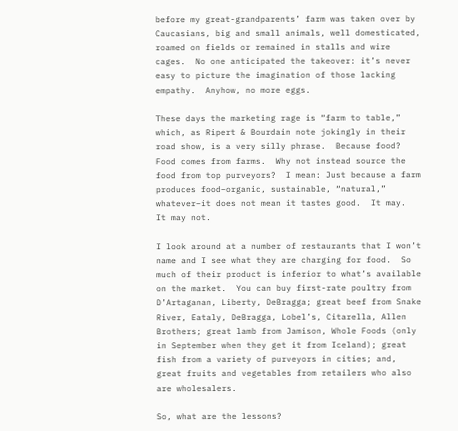before my great-grandparents’ farm was taken over by Caucasians, big and small animals, well domesticated, roamed on fields or remained in stalls and wire cages.  No one anticipated the takeover: it’s never easy to picture the imagination of those lacking empathy.  Anyhow, no more eggs.

These days the marketing rage is “farm to table,” which, as Ripert & Bourdain note jokingly in their road show, is a very silly phrase.  Because food?  Food comes from farms.  Why not instead source the food from top purveyors?  I mean: Just because a farm produces food–organic, sustainable, “natural,” whatever–it does not mean it tastes good.  It may.  It may not.

I look around at a number of restaurants that I won’t name and I see what they are charging for food.  So much of their product is inferior to what’s available on the market.  You can buy first-rate poultry from D’Artaganan, Liberty, DeBragga; great beef from Snake River, Eataly, DeBragga, Lobel’s, Citarella, Allen Brothers; great lamb from Jamison, Whole Foods (only in September when they get it from Iceland); great fish from a variety of purveyors in cities; and, great fruits and vegetables from retailers who also are wholesalers.

So, what are the lessons?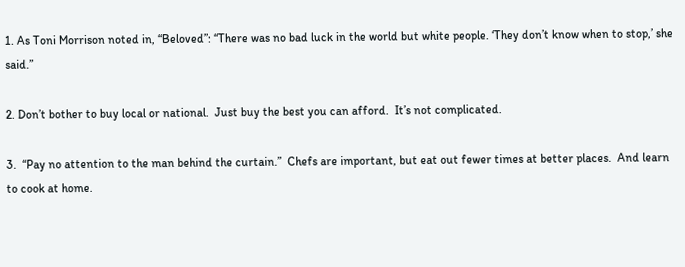1. As Toni Morrison noted in, “Beloved”: “There was no bad luck in the world but white people. ‘They don’t know when to stop,’ she said.”

2. Don’t bother to buy local or national.  Just buy the best you can afford.  It’s not complicated.

3.  “Pay no attention to the man behind the curtain.”  Chefs are important, but eat out fewer times at better places.  And learn to cook at home.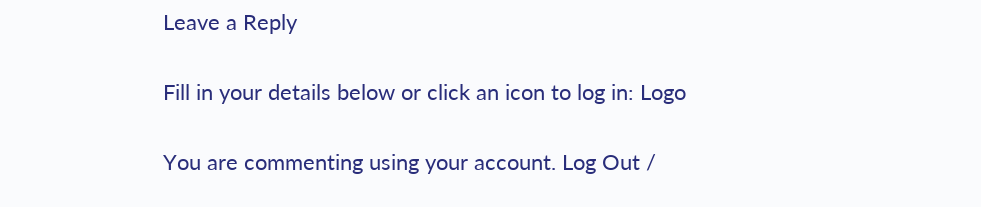Leave a Reply

Fill in your details below or click an icon to log in: Logo

You are commenting using your account. Log Out /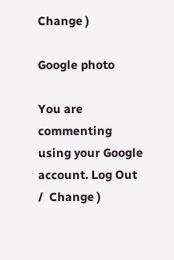Change )

Google photo

You are commenting using your Google account. Log Out /  Change )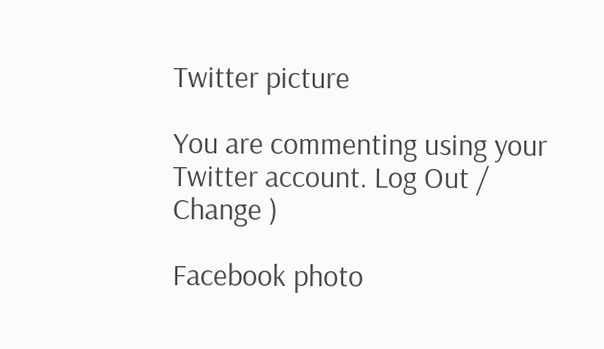Twitter picture

You are commenting using your Twitter account. Log Out /  Change )

Facebook photo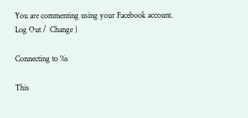You are commenting using your Facebook account. Log Out /  Change )

Connecting to %s

This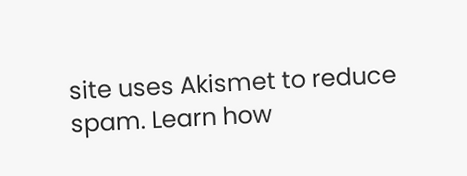site uses Akismet to reduce spam. Learn how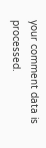your comment data is processed.